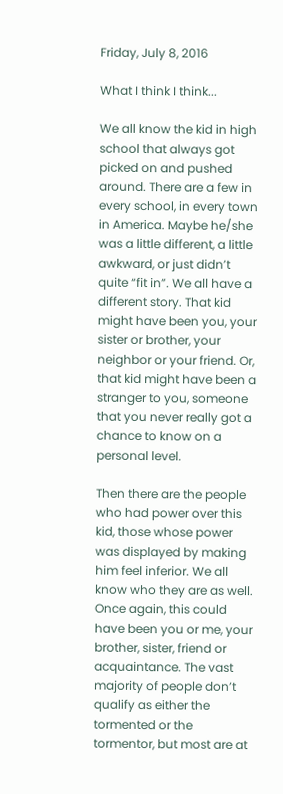Friday, July 8, 2016

What I think I think...

We all know the kid in high school that always got picked on and pushed around. There are a few in every school, in every town in America. Maybe he/she was a little different, a little awkward, or just didn’t quite “fit in”. We all have a different story. That kid might have been you, your sister or brother, your neighbor or your friend. Or, that kid might have been a stranger to you, someone that you never really got a chance to know on a personal level.

Then there are the people who had power over this kid, those whose power was displayed by making him feel inferior. We all know who they are as well. Once again, this could have been you or me, your brother, sister, friend or acquaintance. The vast majority of people don’t qualify as either the tormented or the tormentor, but most are at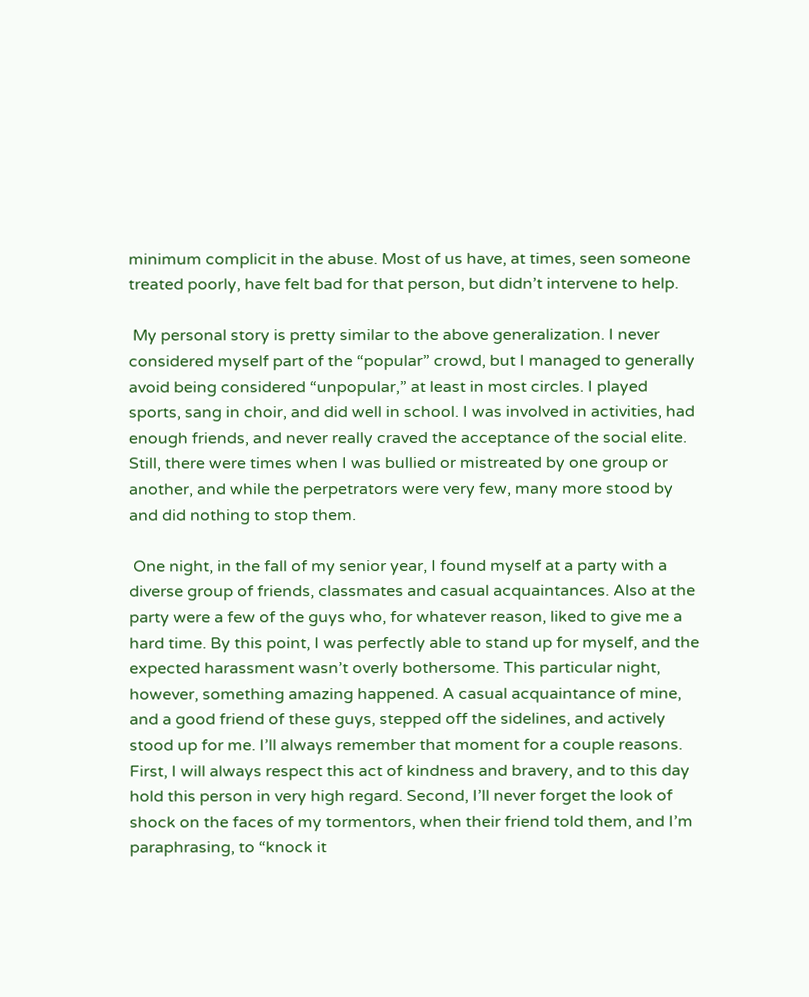minimum complicit in the abuse. Most of us have, at times, seen someone treated poorly, have felt bad for that person, but didn’t intervene to help.

 My personal story is pretty similar to the above generalization. I never considered myself part of the “popular” crowd, but I managed to generally avoid being considered “unpopular,” at least in most circles. I played sports, sang in choir, and did well in school. I was involved in activities, had enough friends, and never really craved the acceptance of the social elite. Still, there were times when I was bullied or mistreated by one group or another, and while the perpetrators were very few, many more stood by and did nothing to stop them.

 One night, in the fall of my senior year, I found myself at a party with a diverse group of friends, classmates and casual acquaintances. Also at the party were a few of the guys who, for whatever reason, liked to give me a hard time. By this point, I was perfectly able to stand up for myself, and the expected harassment wasn’t overly bothersome. This particular night, however, something amazing happened. A casual acquaintance of mine, and a good friend of these guys, stepped off the sidelines, and actively stood up for me. I’ll always remember that moment for a couple reasons. First, I will always respect this act of kindness and bravery, and to this day hold this person in very high regard. Second, I’ll never forget the look of shock on the faces of my tormentors, when their friend told them, and I’m paraphrasing, to “knock it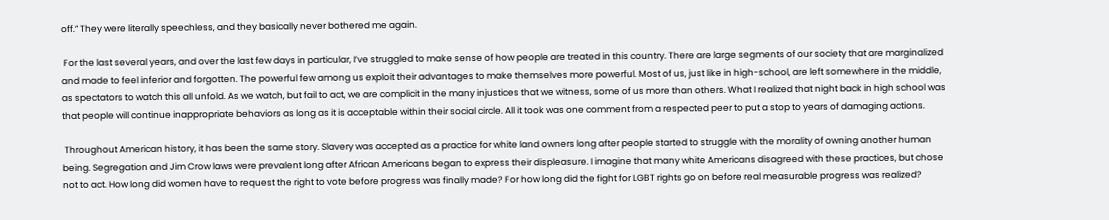off.” They were literally speechless, and they basically never bothered me again.

 For the last several years, and over the last few days in particular, I’ve struggled to make sense of how people are treated in this country. There are large segments of our society that are marginalized and made to feel inferior and forgotten. The powerful few among us exploit their advantages to make themselves more powerful. Most of us, just like in high-school, are left somewhere in the middle, as spectators to watch this all unfold. As we watch, but fail to act, we are complicit in the many injustices that we witness, some of us more than others. What I realized that night back in high school was that people will continue inappropriate behaviors as long as it is acceptable within their social circle. All it took was one comment from a respected peer to put a stop to years of damaging actions.

 Throughout American history, it has been the same story. Slavery was accepted as a practice for white land owners long after people started to struggle with the morality of owning another human being. Segregation and Jim Crow laws were prevalent long after African Americans began to express their displeasure. I imagine that many white Americans disagreed with these practices, but chose not to act. How long did women have to request the right to vote before progress was finally made? For how long did the fight for LGBT rights go on before real measurable progress was realized?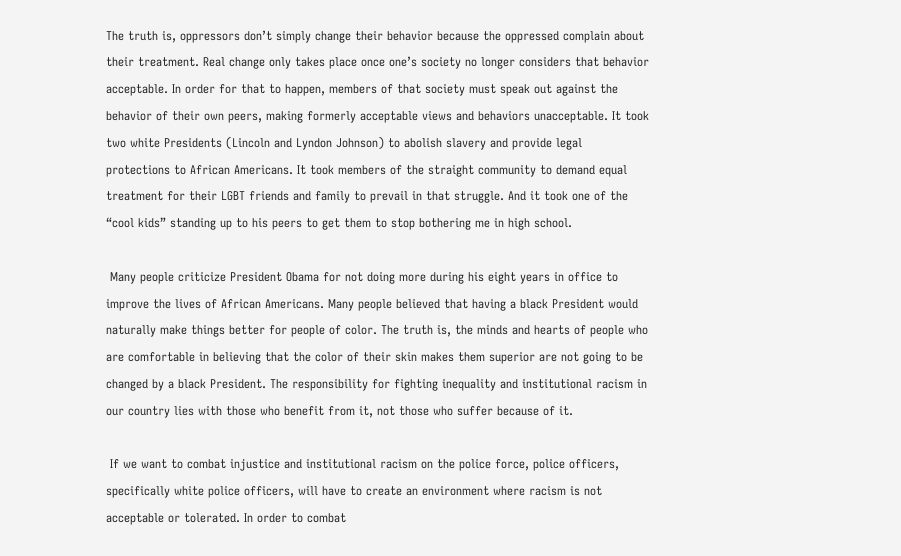The truth is, oppressors don’t simply change their behavior because the oppressed complain about their treatment. Real change only takes place once one’s society no longer considers that behavior acceptable. In order for that to happen, members of that society must speak out against the behavior of their own peers, making formerly acceptable views and behaviors unacceptable. It took two white Presidents (Lincoln and Lyndon Johnson) to abolish slavery and provide legal protections to African Americans. It took members of the straight community to demand equal treatment for their LGBT friends and family to prevail in that struggle. And it took one of the “cool kids” standing up to his peers to get them to stop bothering me in high school.

 Many people criticize President Obama for not doing more during his eight years in office to improve the lives of African Americans. Many people believed that having a black President would naturally make things better for people of color. The truth is, the minds and hearts of people who are comfortable in believing that the color of their skin makes them superior are not going to be changed by a black President. The responsibility for fighting inequality and institutional racism in our country lies with those who benefit from it, not those who suffer because of it.

 If we want to combat injustice and institutional racism on the police force, police officers, specifically white police officers, will have to create an environment where racism is not acceptable or tolerated. In order to combat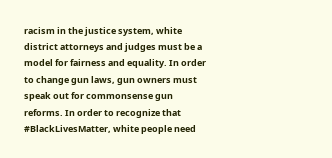racism in the justice system, white district attorneys and judges must be a model for fairness and equality. In order to change gun laws, gun owners must speak out for commonsense gun reforms. In order to recognize that #BlackLivesMatter, white people need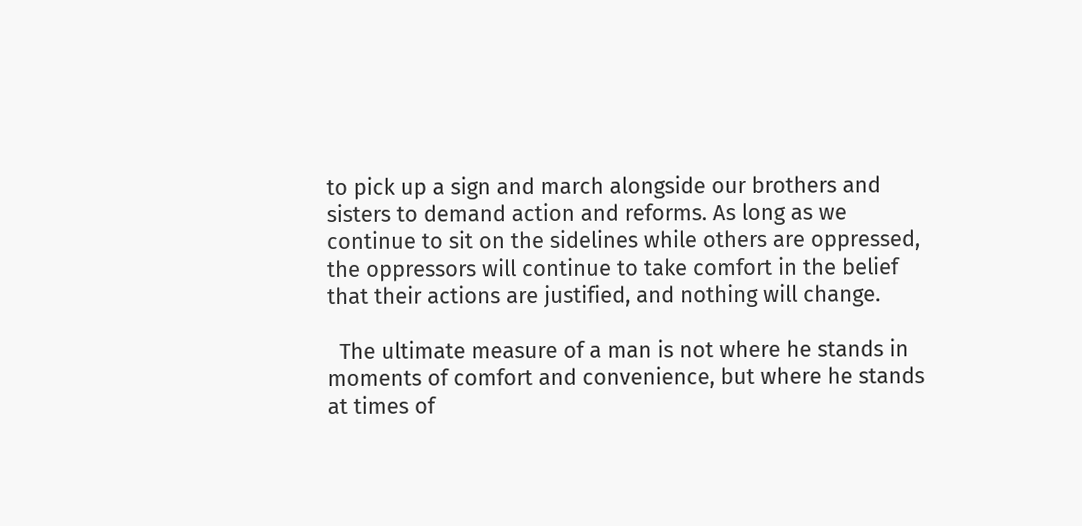to pick up a sign and march alongside our brothers and sisters to demand action and reforms. As long as we continue to sit on the sidelines while others are oppressed, the oppressors will continue to take comfort in the belief that their actions are justified, and nothing will change.

  The ultimate measure of a man is not where he stands in moments of comfort and convenience, but where he stands at times of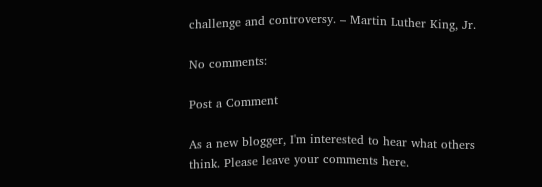challenge and controversy. – Martin Luther King, Jr.

No comments:

Post a Comment

As a new blogger, I'm interested to hear what others think. Please leave your comments here.